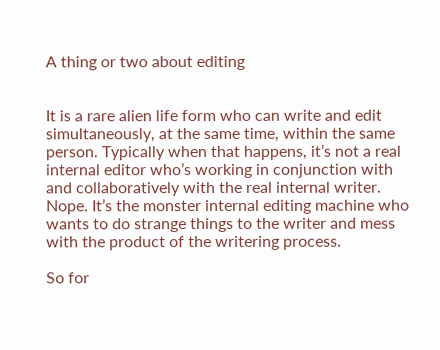A thing or two about editing


It is a rare alien life form who can write and edit simultaneously, at the same time, within the same person. Typically when that happens, it’s not a real internal editor who’s working in conjunction with and collaboratively with the real internal writer. Nope. It’s the monster internal editing machine who wants to do strange things to the writer and mess with the product of the writering process.

So for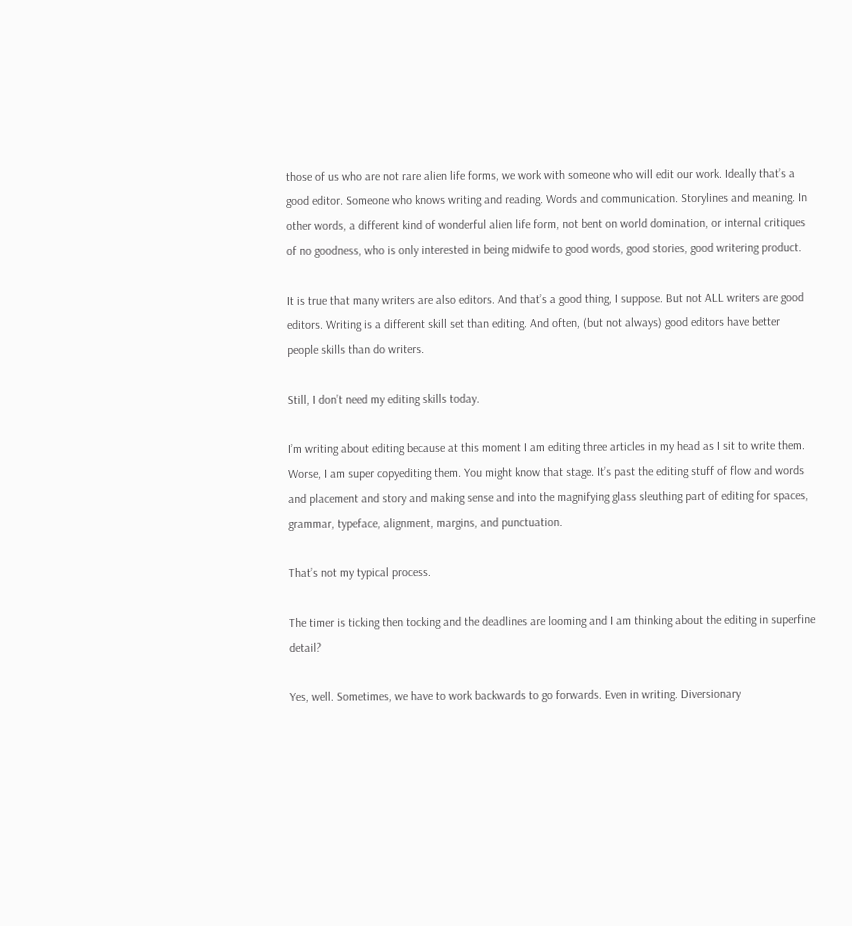those of us who are not rare alien life forms, we work with someone who will edit our work. Ideally that’s a good editor. Someone who knows writing and reading. Words and communication. Storylines and meaning. In other words, a different kind of wonderful alien life form, not bent on world domination, or internal critiques of no goodness, who is only interested in being midwife to good words, good stories, good writering product.

It is true that many writers are also editors. And that’s a good thing, I suppose. But not ALL writers are good editors. Writing is a different skill set than editing. And often, (but not always) good editors have better people skills than do writers.

Still, I don’t need my editing skills today.

I’m writing about editing because at this moment I am editing three articles in my head as I sit to write them. Worse, I am super copyediting them. You might know that stage. It’s past the editing stuff of flow and words and placement and story and making sense and into the magnifying glass sleuthing part of editing for spaces, grammar, typeface, alignment, margins, and punctuation.

That’s not my typical process.

The timer is ticking then tocking and the deadlines are looming and I am thinking about the editing in superfine detail?

Yes, well. Sometimes, we have to work backwards to go forwards. Even in writing. Diversionary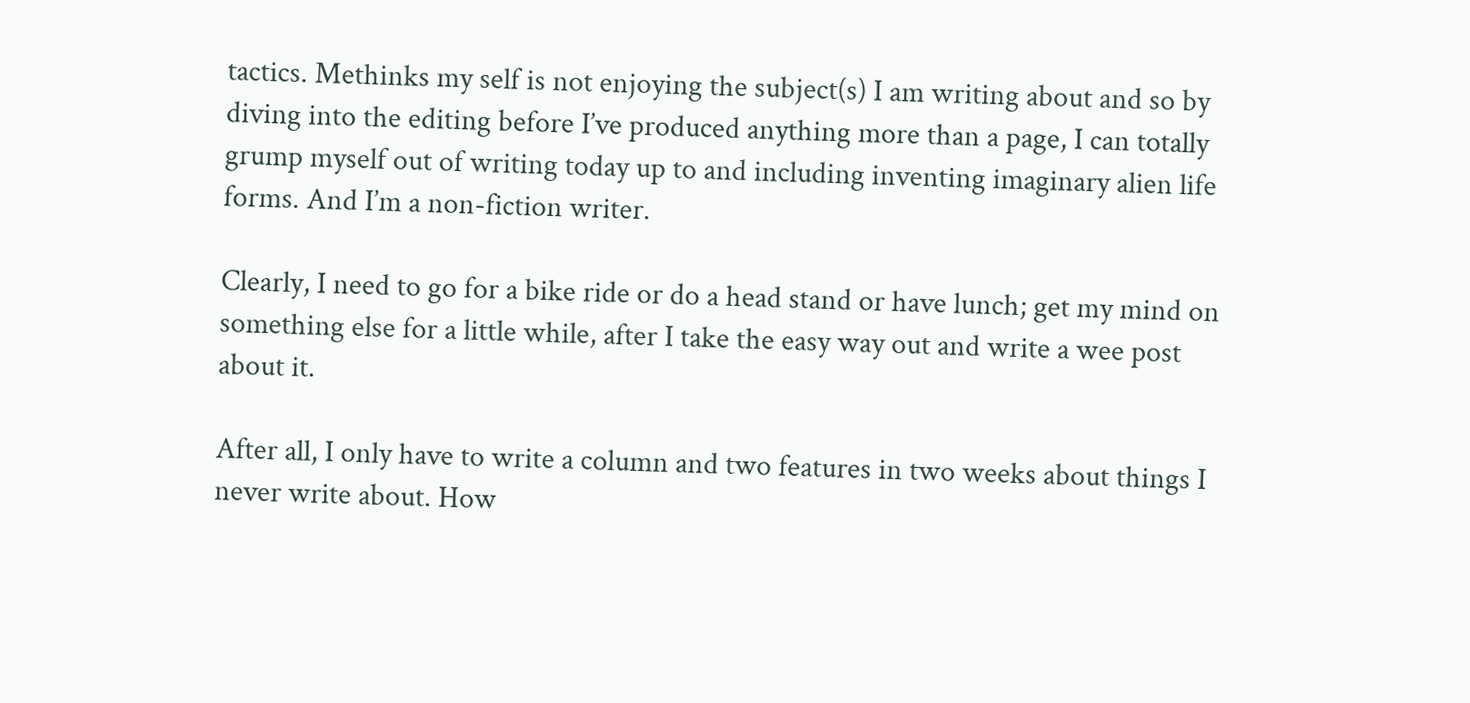tactics. Methinks my self is not enjoying the subject(s) I am writing about and so by diving into the editing before I’ve produced anything more than a page, I can totally grump myself out of writing today up to and including inventing imaginary alien life forms. And I’m a non-fiction writer.

Clearly, I need to go for a bike ride or do a head stand or have lunch; get my mind on something else for a little while, after I take the easy way out and write a wee post about it.

After all, I only have to write a column and two features in two weeks about things I never write about. How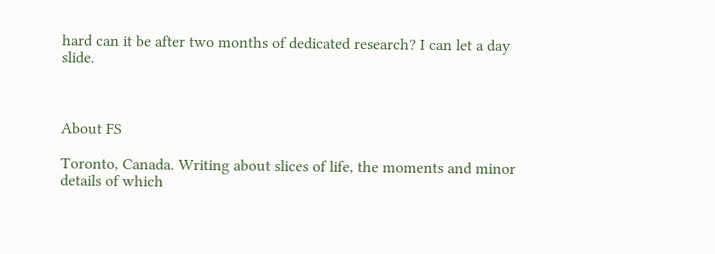hard can it be after two months of dedicated research? I can let a day slide.



About FS

Toronto, Canada. Writing about slices of life, the moments and minor details of which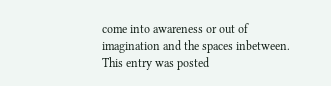come into awareness or out of imagination and the spaces inbetween.
This entry was posted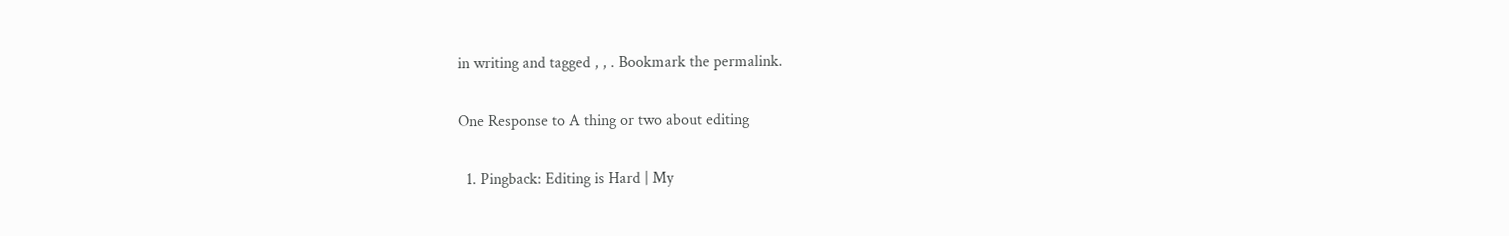in writing and tagged , , . Bookmark the permalink.

One Response to A thing or two about editing

  1. Pingback: Editing is Hard | My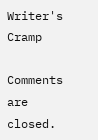Writer's Cramp

Comments are closed.